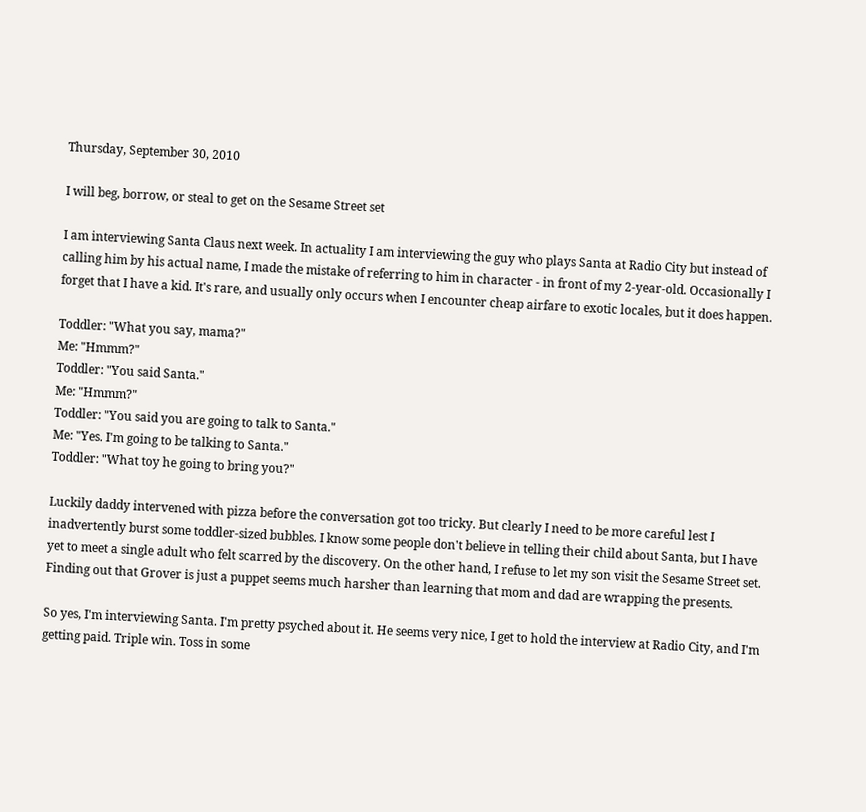Thursday, September 30, 2010

I will beg, borrow, or steal to get on the Sesame Street set

I am interviewing Santa Claus next week. In actuality I am interviewing the guy who plays Santa at Radio City but instead of calling him by his actual name, I made the mistake of referring to him in character - in front of my 2-year-old. Occasionally I forget that I have a kid. It's rare, and usually only occurs when I encounter cheap airfare to exotic locales, but it does happen.

Toddler: "What you say, mama?"
Me: "Hmmm?"
Toddler: "You said Santa."
Me: "Hmmm?"
Toddler: "You said you are going to talk to Santa."
Me: "Yes. I'm going to be talking to Santa."
Toddler: "What toy he going to bring you?"

Luckily daddy intervened with pizza before the conversation got too tricky. But clearly I need to be more careful lest I inadvertently burst some toddler-sized bubbles. I know some people don't believe in telling their child about Santa, but I have yet to meet a single adult who felt scarred by the discovery. On the other hand, I refuse to let my son visit the Sesame Street set. Finding out that Grover is just a puppet seems much harsher than learning that mom and dad are wrapping the presents.

So yes, I'm interviewing Santa. I'm pretty psyched about it. He seems very nice, I get to hold the interview at Radio City, and I'm getting paid. Triple win. Toss in some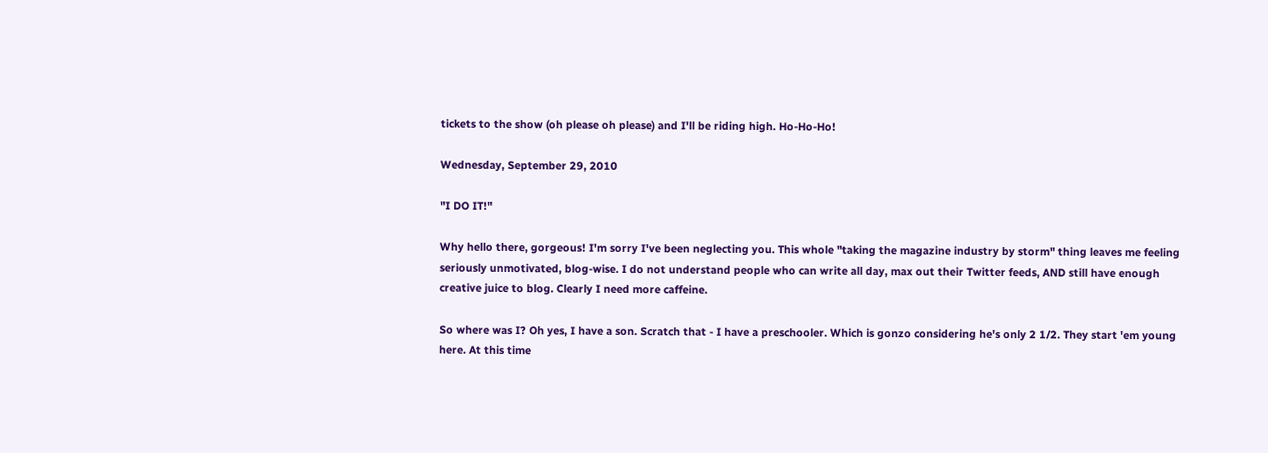tickets to the show (oh please oh please) and I'll be riding high. Ho-Ho-Ho!

Wednesday, September 29, 2010

"I DO IT!"

Why hello there, gorgeous! I'm sorry I've been neglecting you. This whole "taking the magazine industry by storm" thing leaves me feeling seriously unmotivated, blog-wise. I do not understand people who can write all day, max out their Twitter feeds, AND still have enough creative juice to blog. Clearly I need more caffeine.

So where was I? Oh yes, I have a son. Scratch that - I have a preschooler. Which is gonzo considering he's only 2 1/2. They start 'em young here. At this time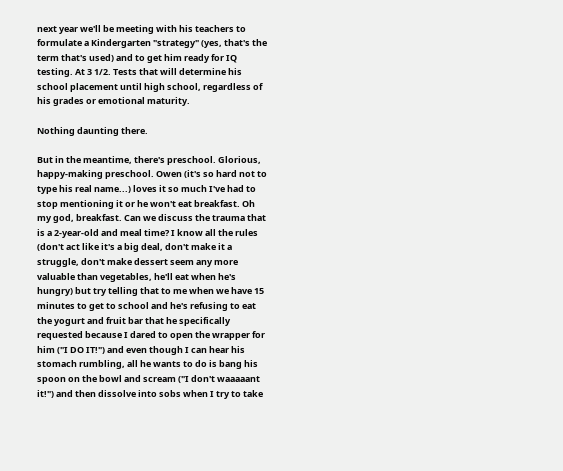next year we'll be meeting with his teachers to formulate a Kindergarten "strategy" (yes, that's the term that's used) and to get him ready for IQ testing. At 3 1/2. Tests that will determine his school placement until high school, regardless of his grades or emotional maturity.

Nothing daunting there.

But in the meantime, there's preschool. Glorious, happy-making preschool. Owen (it's so hard not to type his real name...) loves it so much I've had to stop mentioning it or he won't eat breakfast. Oh my god, breakfast. Can we discuss the trauma that is a 2-year-old and meal time? I know all the rules (don't act like it's a big deal, don't make it a struggle, don't make dessert seem any more valuable than vegetables, he'll eat when he's hungry) but try telling that to me when we have 15 minutes to get to school and he's refusing to eat the yogurt and fruit bar that he specifically requested because I dared to open the wrapper for him ("I DO IT!") and even though I can hear his stomach rumbling, all he wants to do is bang his spoon on the bowl and scream ("I don't waaaaant it!") and then dissolve into sobs when I try to take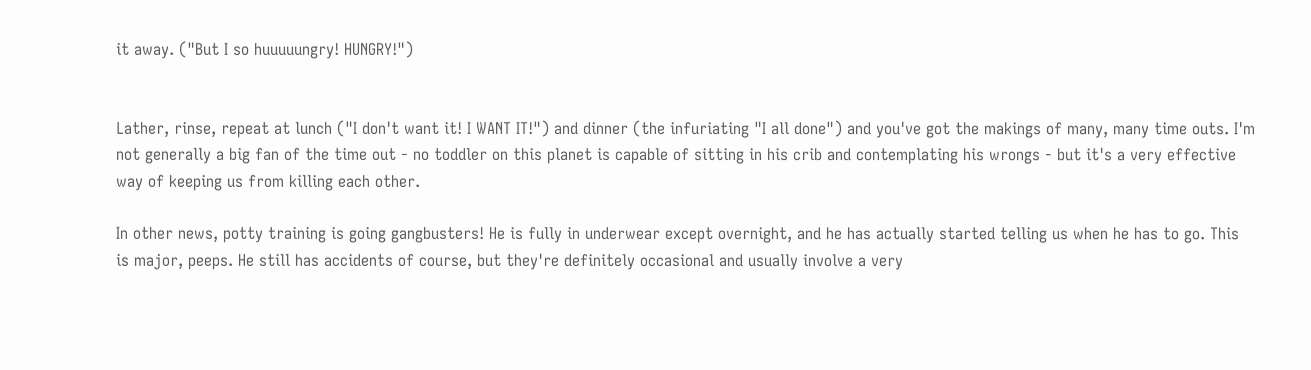it away. ("But I so huuuuungry! HUNGRY!")


Lather, rinse, repeat at lunch ("I don't want it! I WANT IT!") and dinner (the infuriating "I all done") and you've got the makings of many, many time outs. I'm not generally a big fan of the time out - no toddler on this planet is capable of sitting in his crib and contemplating his wrongs - but it's a very effective way of keeping us from killing each other.

In other news, potty training is going gangbusters! He is fully in underwear except overnight, and he has actually started telling us when he has to go. This is major, peeps. He still has accidents of course, but they're definitely occasional and usually involve a very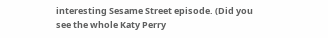interesting Sesame Street episode. (Did you see the whole Katy Perry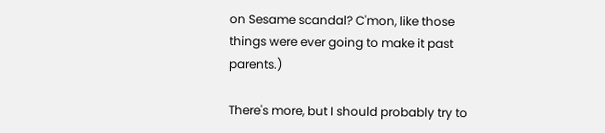on Sesame scandal? C'mon, like those things were ever going to make it past parents.)

There's more, but I should probably try to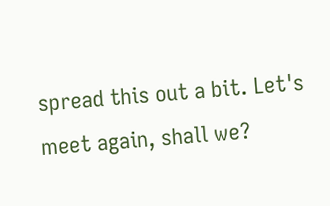spread this out a bit. Let's meet again, shall we?